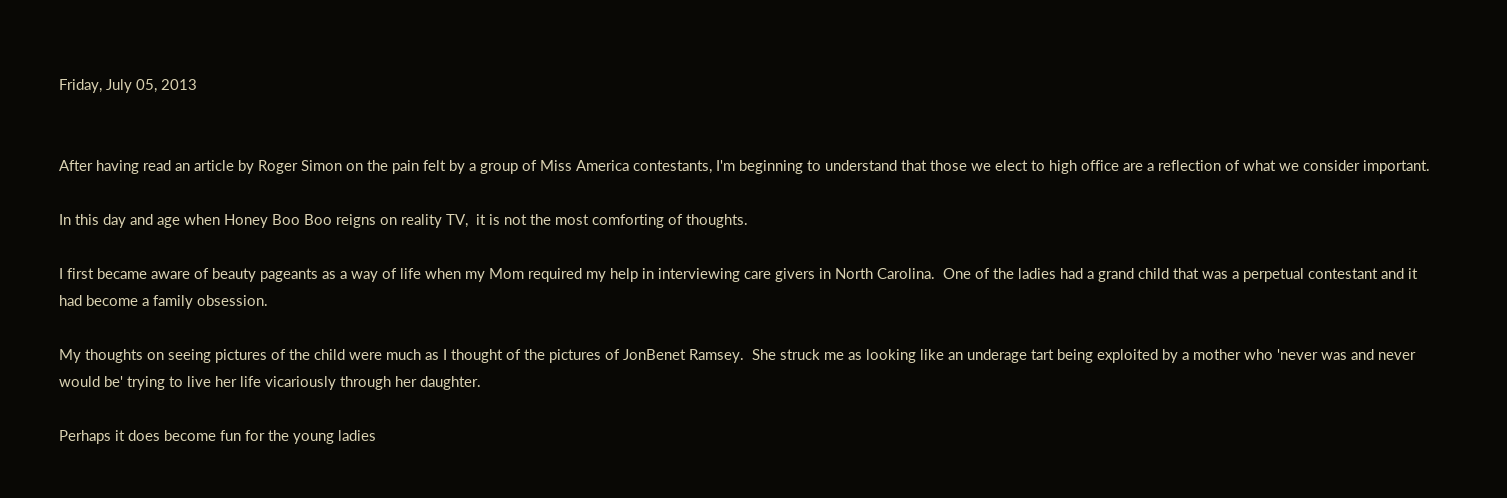Friday, July 05, 2013


After having read an article by Roger Simon on the pain felt by a group of Miss America contestants, I'm beginning to understand that those we elect to high office are a reflection of what we consider important.

In this day and age when Honey Boo Boo reigns on reality TV,  it is not the most comforting of thoughts.

I first became aware of beauty pageants as a way of life when my Mom required my help in interviewing care givers in North Carolina.  One of the ladies had a grand child that was a perpetual contestant and it had become a family obsession.

My thoughts on seeing pictures of the child were much as I thought of the pictures of JonBenet Ramsey.  She struck me as looking like an underage tart being exploited by a mother who 'never was and never would be' trying to live her life vicariously through her daughter.

Perhaps it does become fun for the young ladies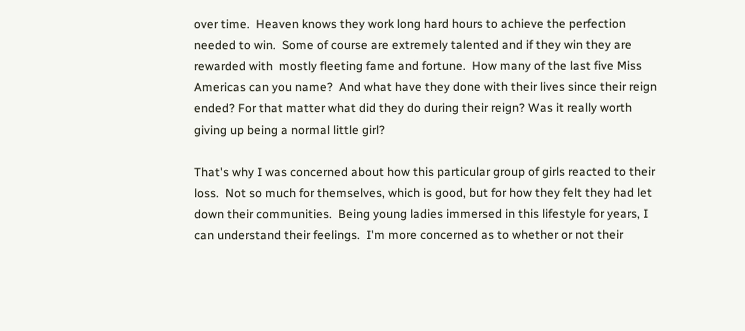over time.  Heaven knows they work long hard hours to achieve the perfection needed to win.  Some of course are extremely talented and if they win they are rewarded with  mostly fleeting fame and fortune.  How many of the last five Miss Americas can you name?  And what have they done with their lives since their reign ended? For that matter what did they do during their reign? Was it really worth giving up being a normal little girl?

That's why I was concerned about how this particular group of girls reacted to their loss.  Not so much for themselves, which is good, but for how they felt they had let down their communities.  Being young ladies immersed in this lifestyle for years, I can understand their feelings.  I'm more concerned as to whether or not their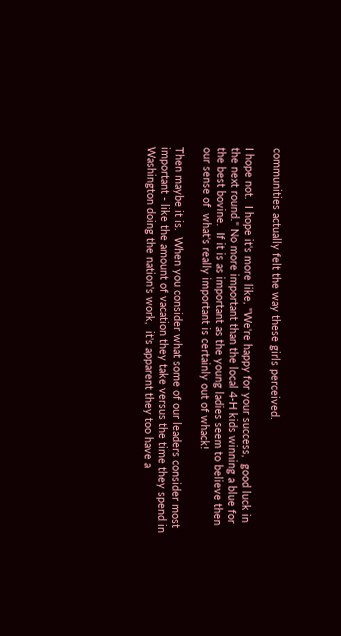communities actually felt the way these girls perceived.

I hope not.  I hope it's more like, "We're happy for your success,  good luck in the next round." No more important than the local 4-H kids winning a blue for the best bovine.  If it is as important as the young ladies seem to believe then our sense of  what's really important is certainly out of whack!

Then maybe it is.  When you consider what some of our leaders consider most important - like the amount of vacation they take versus the time they spend in Washington doing the nation's work,  it's apparent they too have a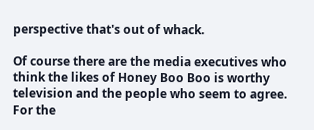perspective that's out of whack.

Of course there are the media executives who think the likes of Honey Boo Boo is worthy television and the people who seem to agree.  For the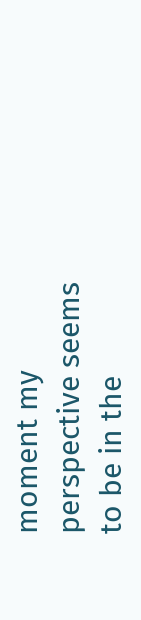moment my perspective seems to be in the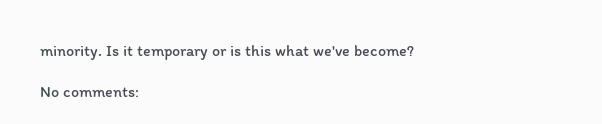minority. Is it temporary or is this what we've become?

No comments: